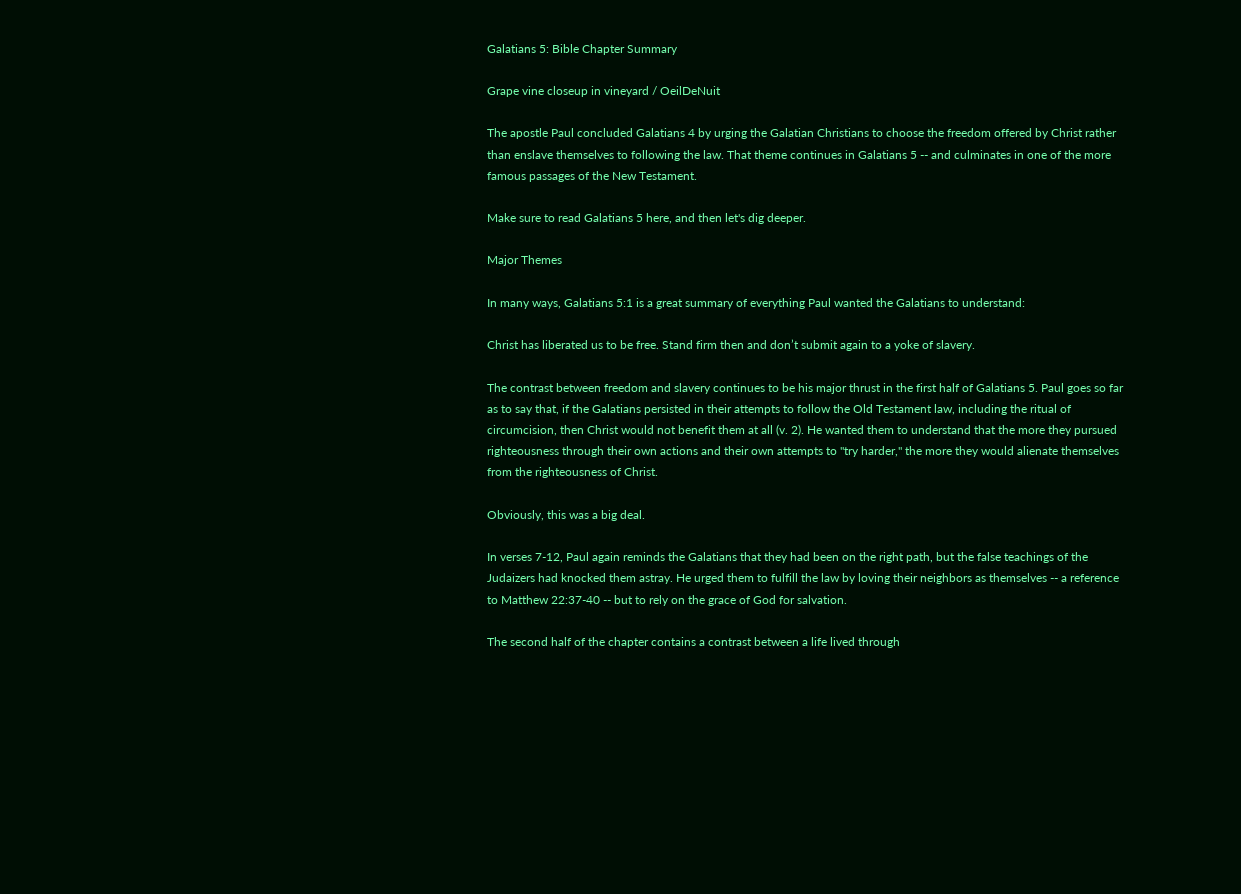Galatians 5: Bible Chapter Summary

Grape vine closeup in vineyard / OeilDeNuit

The apostle Paul concluded Galatians 4 by urging the Galatian Christians to choose the freedom offered by Christ rather than enslave themselves to following the law. That theme continues in Galatians 5 -- and culminates in one of the more famous passages of the New Testament.

Make sure to read Galatians 5 here, and then let's dig deeper.

Major Themes

In many ways, Galatians 5:1 is a great summary of everything Paul wanted the Galatians to understand:

Christ has liberated us to be free. Stand firm then and don’t submit again to a yoke of slavery.

The contrast between freedom and slavery continues to be his major thrust in the first half of Galatians 5. Paul goes so far as to say that, if the Galatians persisted in their attempts to follow the Old Testament law, including the ritual of circumcision, then Christ would not benefit them at all (v. 2). He wanted them to understand that the more they pursued righteousness through their own actions and their own attempts to "try harder," the more they would alienate themselves from the righteousness of Christ.

Obviously, this was a big deal.

In verses 7-12, Paul again reminds the Galatians that they had been on the right path, but the false teachings of the Judaizers had knocked them astray. He urged them to fulfill the law by loving their neighbors as themselves -- a reference to Matthew 22:37-40 -- but to rely on the grace of God for salvation.

The second half of the chapter contains a contrast between a life lived through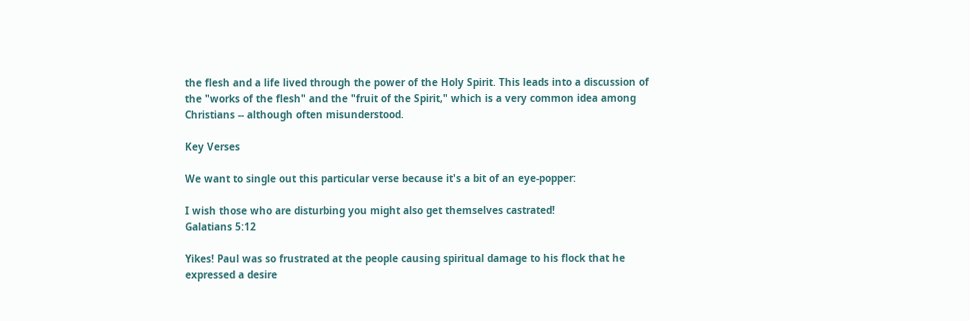the flesh and a life lived through the power of the Holy Spirit. This leads into a discussion of the "works of the flesh" and the "fruit of the Spirit," which is a very common idea among Christians -- although often misunderstood.

Key Verses

We want to single out this particular verse because it's a bit of an eye-popper:

I wish those who are disturbing you might also get themselves castrated!
Galatians 5:12

Yikes! Paul was so frustrated at the people causing spiritual damage to his flock that he expressed a desire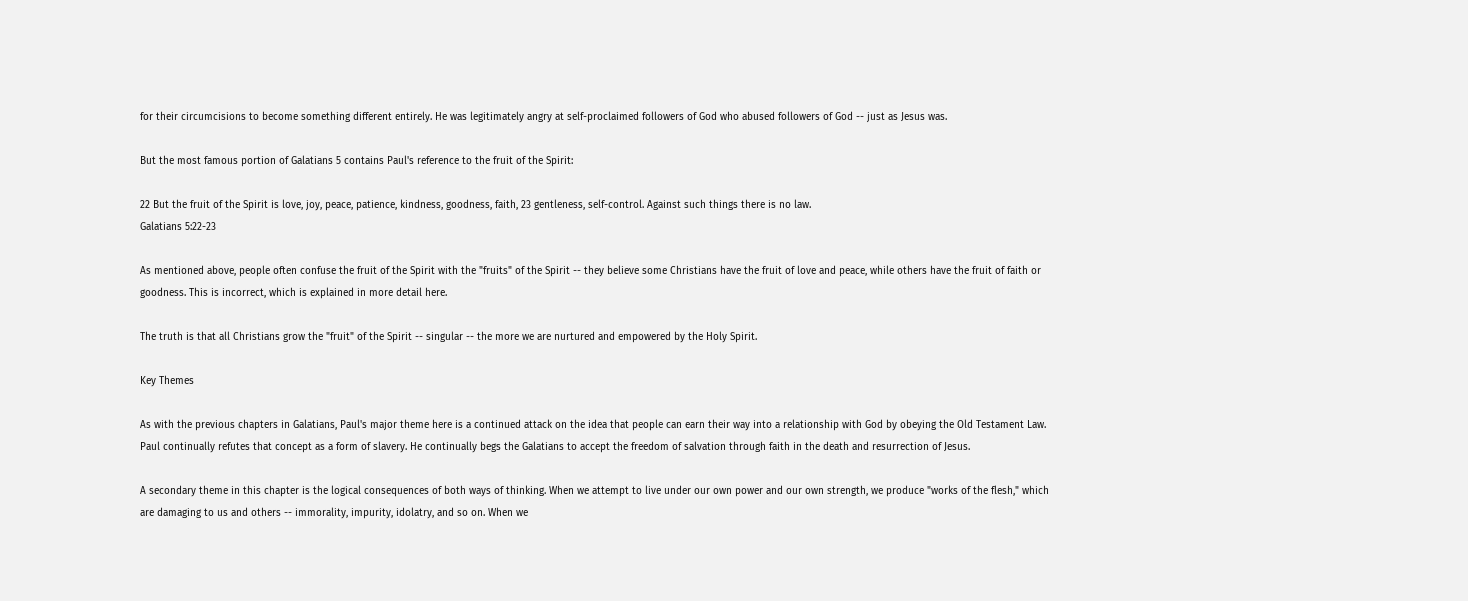for their circumcisions to become something different entirely. He was legitimately angry at self-proclaimed followers of God who abused followers of God -- just as Jesus was.

But the most famous portion of Galatians 5 contains Paul's reference to the fruit of the Spirit:

22 But the fruit of the Spirit is love, joy, peace, patience, kindness, goodness, faith, 23 gentleness, self-control. Against such things there is no law.
Galatians 5:22-23

As mentioned above, people often confuse the fruit of the Spirit with the "fruits" of the Spirit -- they believe some Christians have the fruit of love and peace, while others have the fruit of faith or goodness. This is incorrect, which is explained in more detail here.

The truth is that all Christians grow the "fruit" of the Spirit -- singular -- the more we are nurtured and empowered by the Holy Spirit.

Key Themes

As with the previous chapters in Galatians, Paul's major theme here is a continued attack on the idea that people can earn their way into a relationship with God by obeying the Old Testament Law. Paul continually refutes that concept as a form of slavery. He continually begs the Galatians to accept the freedom of salvation through faith in the death and resurrection of Jesus.

A secondary theme in this chapter is the logical consequences of both ways of thinking. When we attempt to live under our own power and our own strength, we produce "works of the flesh," which are damaging to us and others -- immorality, impurity, idolatry, and so on. When we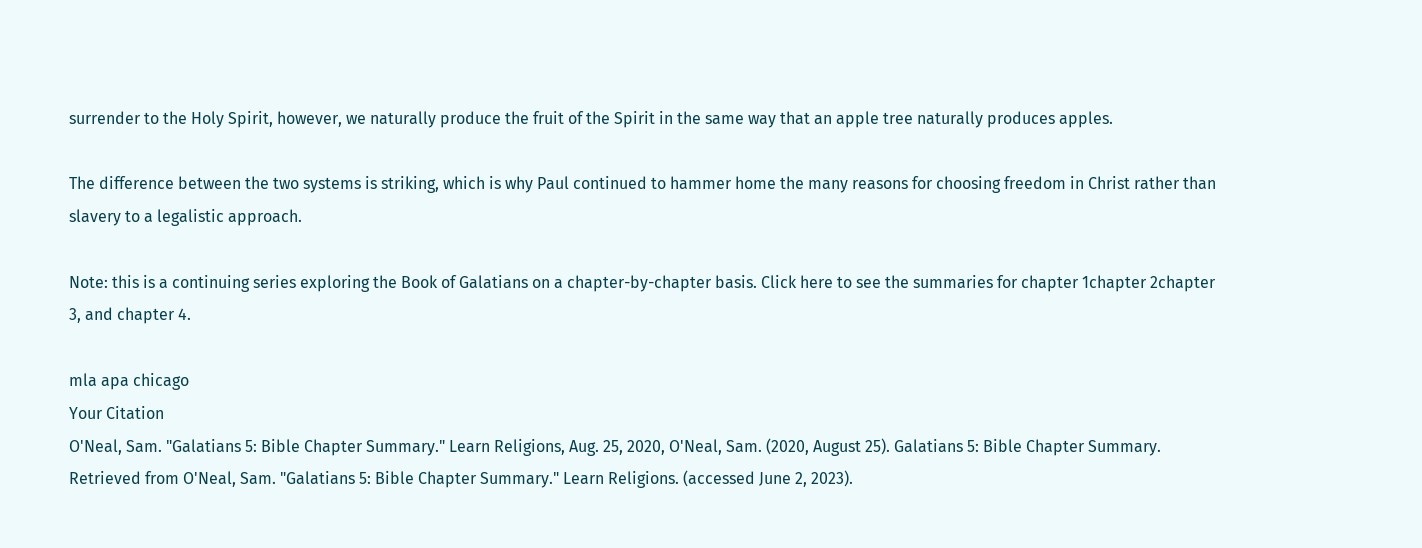surrender to the Holy Spirit, however, we naturally produce the fruit of the Spirit in the same way that an apple tree naturally produces apples.

The difference between the two systems is striking, which is why Paul continued to hammer home the many reasons for choosing freedom in Christ rather than slavery to a legalistic approach.

Note: this is a continuing series exploring the Book of Galatians on a chapter-by-chapter basis. Click here to see the summaries for chapter 1chapter 2chapter 3, and chapter 4.

mla apa chicago
Your Citation
O'Neal, Sam. "Galatians 5: Bible Chapter Summary." Learn Religions, Aug. 25, 2020, O'Neal, Sam. (2020, August 25). Galatians 5: Bible Chapter Summary. Retrieved from O'Neal, Sam. "Galatians 5: Bible Chapter Summary." Learn Religions. (accessed June 2, 2023).